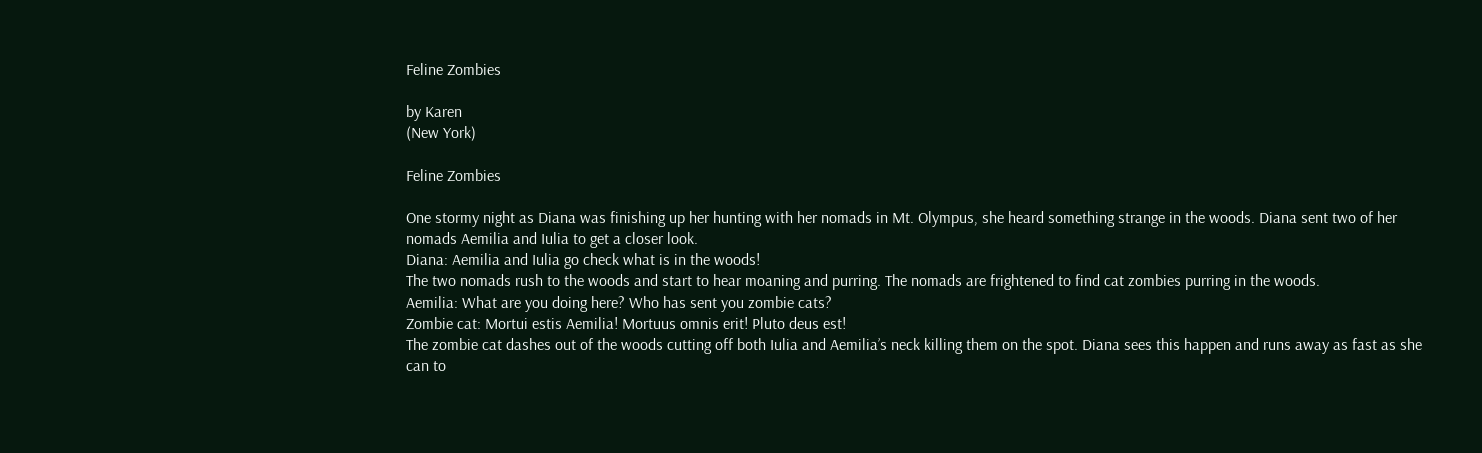Feline Zombies

by Karen
(New York)

Feline Zombies

One stormy night as Diana was finishing up her hunting with her nomads in Mt. Olympus, she heard something strange in the woods. Diana sent two of her nomads Aemilia and Iulia to get a closer look.
Diana: Aemilia and Iulia go check what is in the woods!
The two nomads rush to the woods and start to hear moaning and purring. The nomads are frightened to find cat zombies purring in the woods.
Aemilia: What are you doing here? Who has sent you zombie cats?
Zombie cat: Mortui estis Aemilia! Mortuus omnis erit! Pluto deus est!
The zombie cat dashes out of the woods cutting off both Iulia and Aemilia’s neck killing them on the spot. Diana sees this happen and runs away as fast as she can to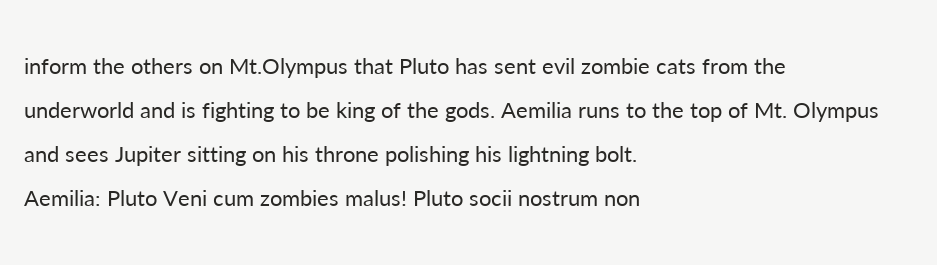inform the others on Mt.Olympus that Pluto has sent evil zombie cats from the underworld and is fighting to be king of the gods. Aemilia runs to the top of Mt. Olympus and sees Jupiter sitting on his throne polishing his lightning bolt.
Aemilia: Pluto Veni cum zombies malus! Pluto socii nostrum non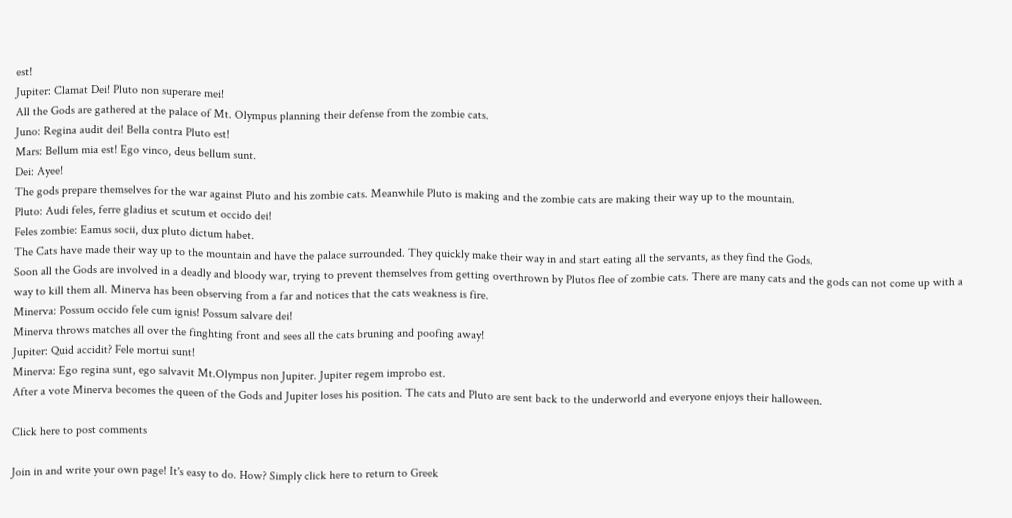est!
Jupiter: Clamat Dei! Pluto non superare mei!
All the Gods are gathered at the palace of Mt. Olympus planning their defense from the zombie cats.
Juno: Regina audit dei! Bella contra Pluto est!
Mars: Bellum mia est! Ego vinco, deus bellum sunt.
Dei: Ayee!
The gods prepare themselves for the war against Pluto and his zombie cats. Meanwhile Pluto is making and the zombie cats are making their way up to the mountain.
Pluto: Audi feles, ferre gladius et scutum et occido dei!
Feles zombie: Eamus socii, dux pluto dictum habet.
The Cats have made their way up to the mountain and have the palace surrounded. They quickly make their way in and start eating all the servants, as they find the Gods.
Soon all the Gods are involved in a deadly and bloody war, trying to prevent themselves from getting overthrown by Plutos flee of zombie cats. There are many cats and the gods can not come up with a way to kill them all. Minerva has been observing from a far and notices that the cats weakness is fire.
Minerva: Possum occido fele cum ignis! Possum salvare dei!
Minerva throws matches all over the finghting front and sees all the cats bruning and poofing away!
Jupiter: Quid accidit? Fele mortui sunt!
Minerva: Ego regina sunt, ego salvavit Mt.Olympus non Jupiter. Jupiter regem improbo est.
After a vote Minerva becomes the queen of the Gods and Jupiter loses his position. The cats and Pluto are sent back to the underworld and everyone enjoys their halloween.

Click here to post comments

Join in and write your own page! It's easy to do. How? Simply click here to return to Greek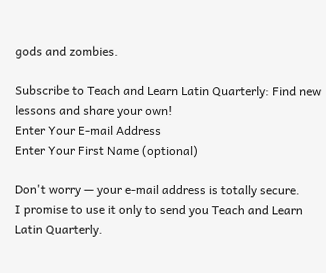gods and zombies.

Subscribe to Teach and Learn Latin Quarterly: Find new lessons and share your own!
Enter Your E-mail Address
Enter Your First Name (optional)

Don't worry — your e-mail address is totally secure.
I promise to use it only to send you Teach and Learn Latin Quarterly.